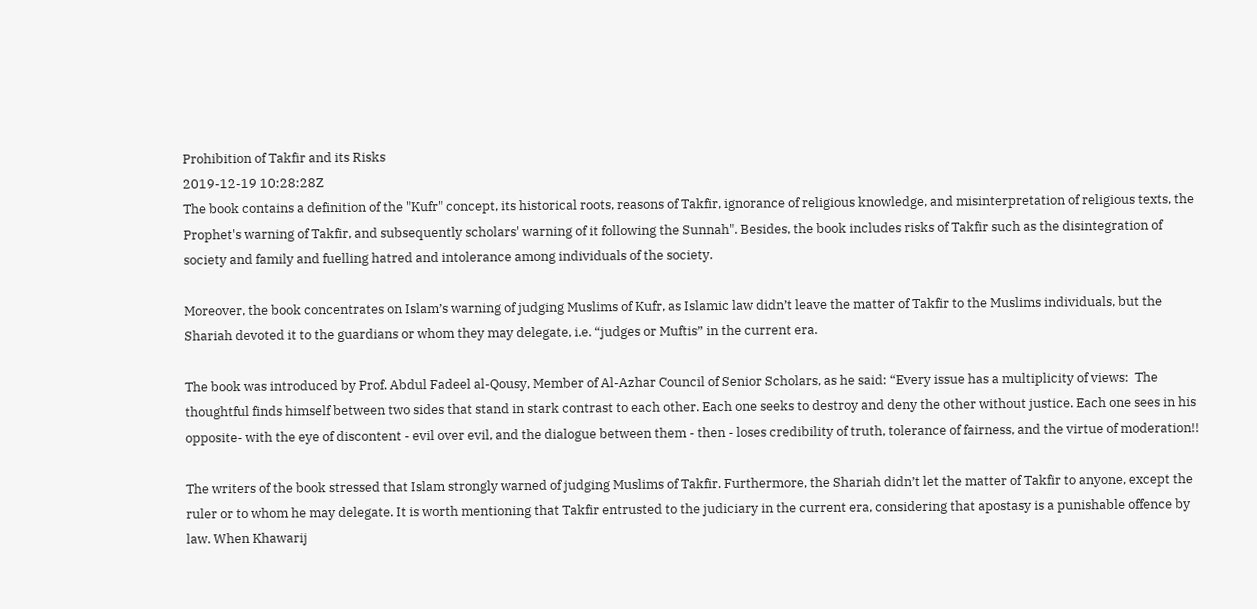Prohibition of Takfir and its Risks
2019-12-19 10:28:28Z
The book contains a definition of the "Kufr" concept, its historical roots, reasons of Takfir, ignorance of religious knowledge, and misinterpretation of religious texts, the Prophet's warning of Takfir, and subsequently scholars' warning of it following the Sunnah". Besides, the book includes risks of Takfir such as the disintegration of society and family and fuelling hatred and intolerance among individuals of the society.

Moreover, the book concentrates on Islam’s warning of judging Muslims of Kufr, as Islamic law didn’t leave the matter of Takfir to the Muslims individuals, but the Shariah devoted it to the guardians or whom they may delegate, i.e. “judges or Muftis” in the current era.

The book was introduced by Prof. Abdul Fadeel al-Qousy, Member of Al-Azhar Council of Senior Scholars, as he said: “Every issue has a multiplicity of views:  The thoughtful finds himself between two sides that stand in stark contrast to each other. Each one seeks to destroy and deny the other without justice. Each one sees in his opposite- with the eye of discontent - evil over evil, and the dialogue between them - then - loses credibility of truth, tolerance of fairness, and the virtue of moderation!!

The writers of the book stressed that Islam strongly warned of judging Muslims of Takfir. Furthermore, the Shariah didn’t let the matter of Takfir to anyone, except the ruler or to whom he may delegate. It is worth mentioning that Takfir entrusted to the judiciary in the current era, considering that apostasy is a punishable offence by law. When Khawarij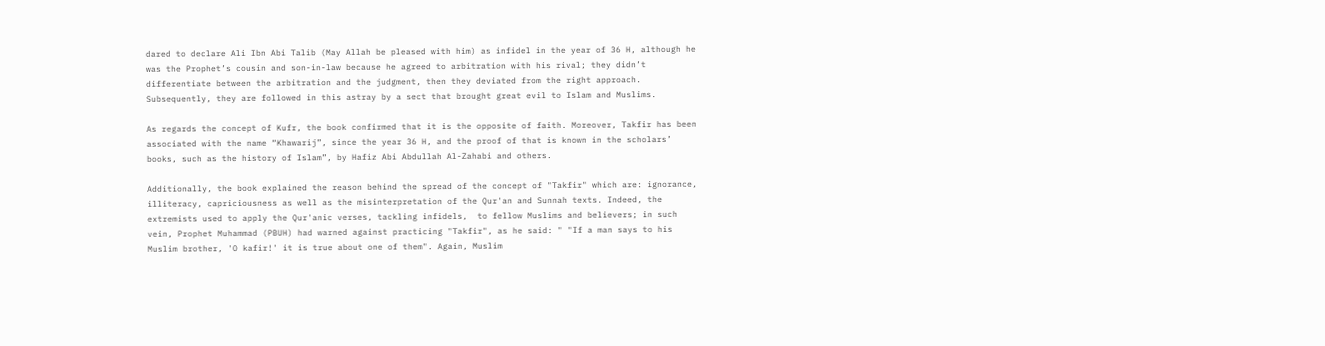dared to declare Ali Ibn Abi Talib (May Allah be pleased with him) as infidel in the year of 36 H, although he was the Prophet’s cousin and son-in-law because he agreed to arbitration with his rival; they didn’t differentiate between the arbitration and the judgment, then they deviated from the right approach. Subsequently, they are followed in this astray by a sect that brought great evil to Islam and Muslims.

As regards the concept of Kufr, the book confirmed that it is the opposite of faith. Moreover, Takfir has been associated with the name “Khawarij”, since the year 36 H, and the proof of that is known in the scholars’ books, such as the history of Islam”, by Hafiz Abi Abdullah Al-Zahabi and others.

Additionally, the book explained the reason behind the spread of the concept of "Takfir" which are: ignorance, illiteracy, capriciousness as well as the misinterpretation of the Qur'an and Sunnah texts. Indeed, the extremists used to apply the Qur'anic verses, tackling infidels,  to fellow Muslims and believers; in such vein, Prophet Muhammad (PBUH) had warned against practicing "Takfir", as he said: " "If a man says to his Muslim brother, 'O kafir!' it is true about one of them". Again, Muslim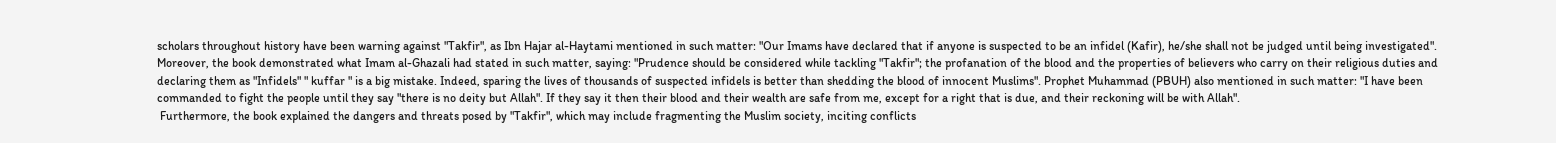scholars throughout history have been warning against "Takfir", as Ibn Hajar al-Haytami mentioned in such matter: "Our Imams have declared that if anyone is suspected to be an infidel (Kafir), he/she shall not be judged until being investigated".
Moreover, the book demonstrated what Imam al-Ghazali had stated in such matter, saying: "Prudence should be considered while tackling "Takfir"; the profanation of the blood and the properties of believers who carry on their religious duties and declaring them as "Infidels" " kuffar " is a big mistake. Indeed, sparing the lives of thousands of suspected infidels is better than shedding the blood of innocent Muslims". Prophet Muhammad (PBUH) also mentioned in such matter: "I have been commanded to fight the people until they say "there is no deity but Allah". If they say it then their blood and their wealth are safe from me, except for a right that is due, and their reckoning will be with Allah".
 Furthermore, the book explained the dangers and threats posed by "Takfir", which may include fragmenting the Muslim society, inciting conflicts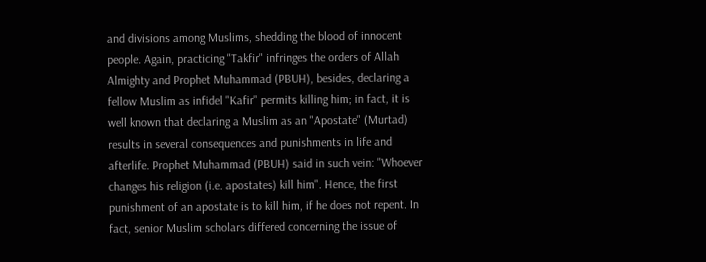and divisions among Muslims, shedding the blood of innocent people. Again, practicing "Takfir" infringes the orders of Allah Almighty and Prophet Muhammad (PBUH), besides, declaring a fellow Muslim as infidel "Kafir" permits killing him; in fact, it is well known that declaring a Muslim as an "Apostate" (Murtad) results in several consequences and punishments in life and afterlife. Prophet Muhammad (PBUH) said in such vein: "Whoever changes his religion (i.e. apostates) kill him". Hence, the first punishment of an apostate is to kill him, if he does not repent. In fact, senior Muslim scholars differed concerning the issue of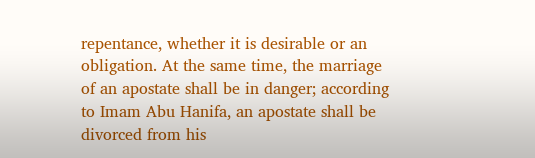repentance, whether it is desirable or an obligation. At the same time, the marriage of an apostate shall be in danger; according to Imam Abu Hanifa, an apostate shall be divorced from his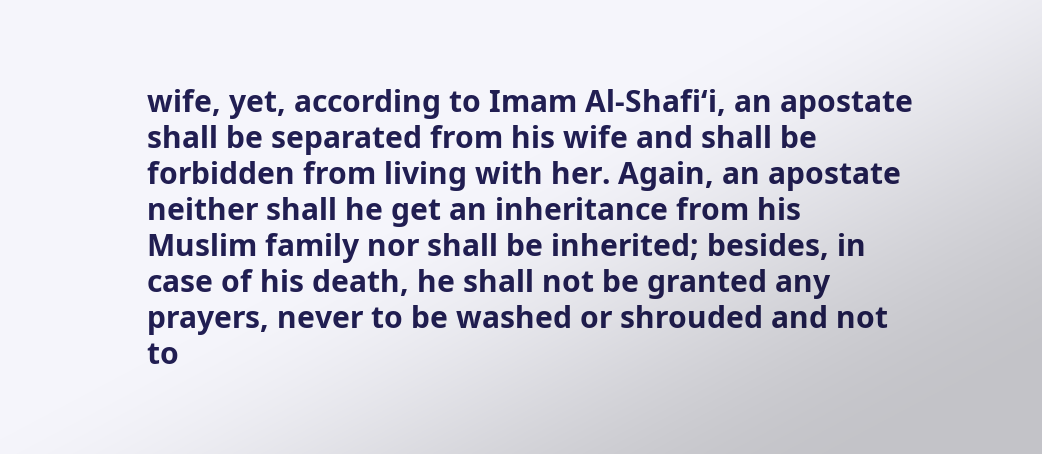wife, yet, according to Imam Al-Shafi‘i, an apostate shall be separated from his wife and shall be forbidden from living with her. Again, an apostate neither shall he get an inheritance from his Muslim family nor shall be inherited; besides, in case of his death, he shall not be granted any prayers, never to be washed or shrouded and not to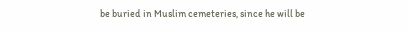be buried in Muslim cemeteries, since he will be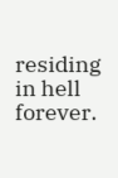residing in hell forever.